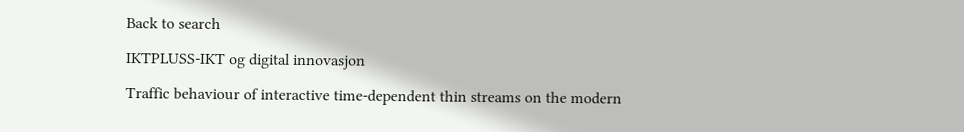Back to search

IKTPLUSS-IKT og digital innovasjon

Traffic behaviour of interactive time-dependent thin streams on the modern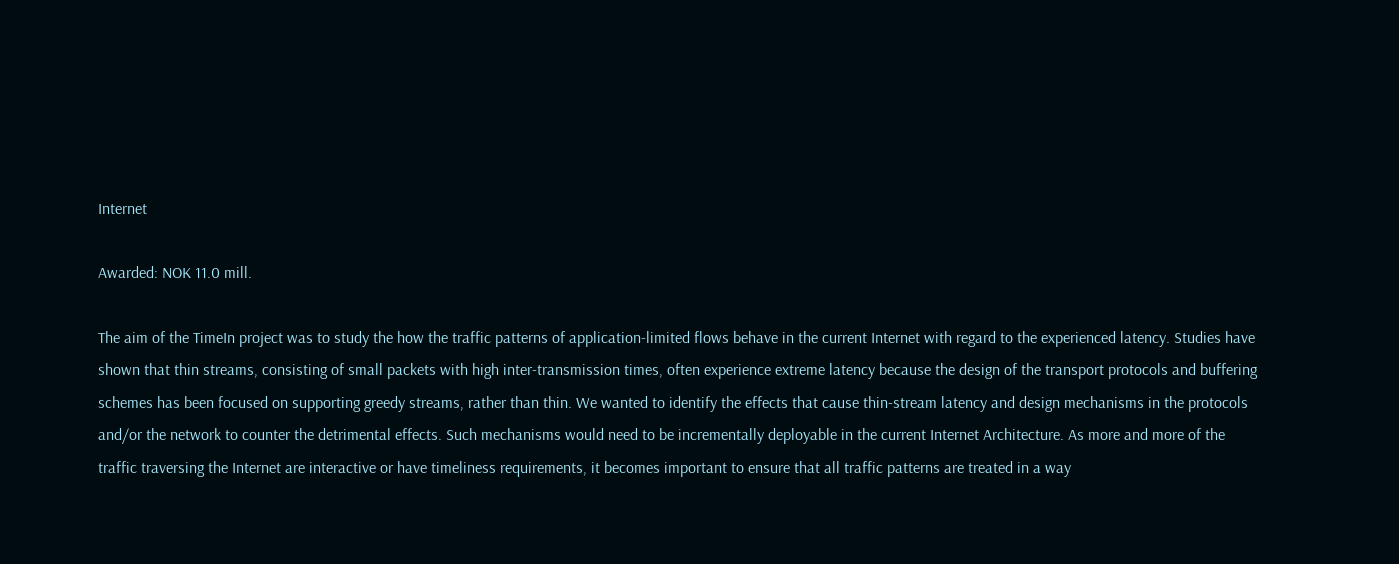Internet

Awarded: NOK 11.0 mill.

The aim of the TimeIn project was to study the how the traffic patterns of application-limited flows behave in the current Internet with regard to the experienced latency. Studies have shown that thin streams, consisting of small packets with high inter-transmission times, often experience extreme latency because the design of the transport protocols and buffering schemes has been focused on supporting greedy streams, rather than thin. We wanted to identify the effects that cause thin-stream latency and design mechanisms in the protocols and/or the network to counter the detrimental effects. Such mechanisms would need to be incrementally deployable in the current Internet Architecture. As more and more of the traffic traversing the Internet are interactive or have timeliness requirements, it becomes important to ensure that all traffic patterns are treated in a way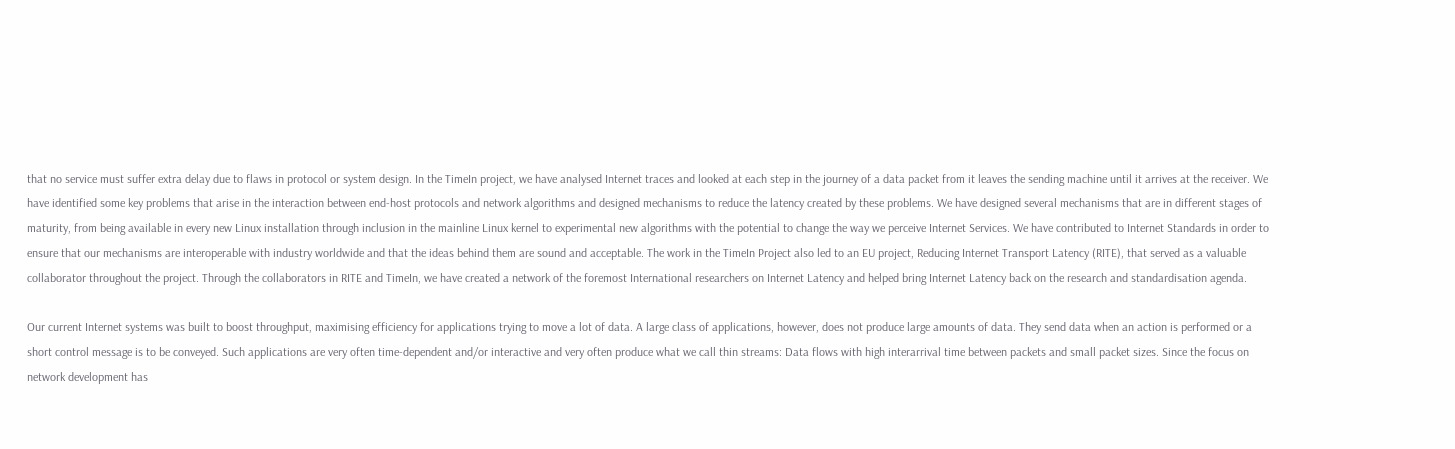that no service must suffer extra delay due to flaws in protocol or system design. In the TimeIn project, we have analysed Internet traces and looked at each step in the journey of a data packet from it leaves the sending machine until it arrives at the receiver. We have identified some key problems that arise in the interaction between end-host protocols and network algorithms and designed mechanisms to reduce the latency created by these problems. We have designed several mechanisms that are in different stages of maturity, from being available in every new Linux installation through inclusion in the mainline Linux kernel to experimental new algorithms with the potential to change the way we perceive Internet Services. We have contributed to Internet Standards in order to ensure that our mechanisms are interoperable with industry worldwide and that the ideas behind them are sound and acceptable. The work in the TimeIn Project also led to an EU project, Reducing Internet Transport Latency (RITE), that served as a valuable collaborator throughout the project. Through the collaborators in RITE and TimeIn, we have created a network of the foremost International researchers on Internet Latency and helped bring Internet Latency back on the research and standardisation agenda.

Our current Internet systems was built to boost throughput, maximising efficiency for applications trying to move a lot of data. A large class of applications, however, does not produce large amounts of data. They send data when an action is performed or a short control message is to be conveyed. Such applications are very often time-dependent and/or interactive and very often produce what we call thin streams: Data flows with high interarrival time between packets and small packet sizes. Since the focus on network development has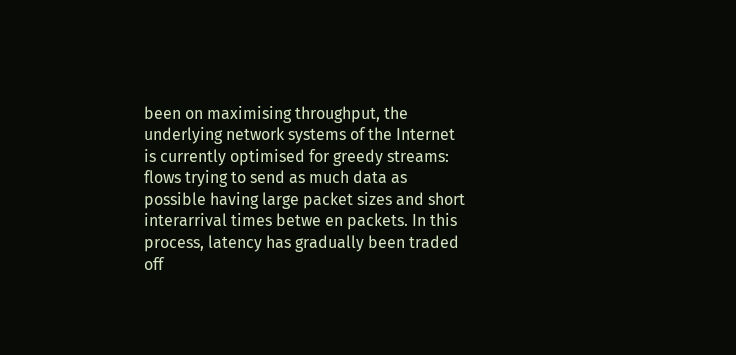been on maximising throughput, the underlying network systems of the Internet is currently optimised for greedy streams: flows trying to send as much data as possible having large packet sizes and short interarrival times betwe en packets. In this process, latency has gradually been traded off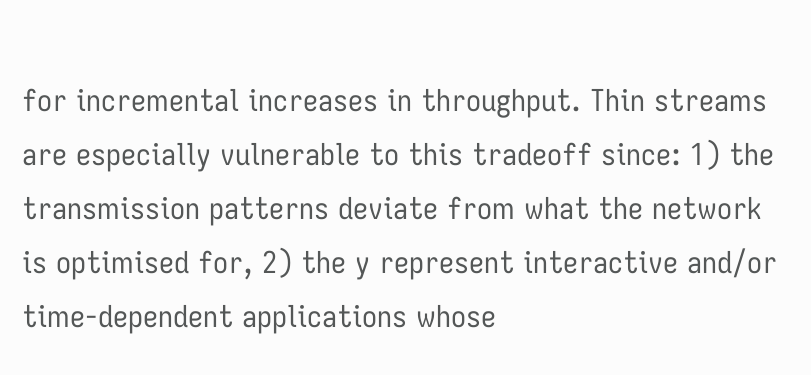for incremental increases in throughput. Thin streams are especially vulnerable to this tradeoff since: 1) the transmission patterns deviate from what the network is optimised for, 2) the y represent interactive and/or time-dependent applications whose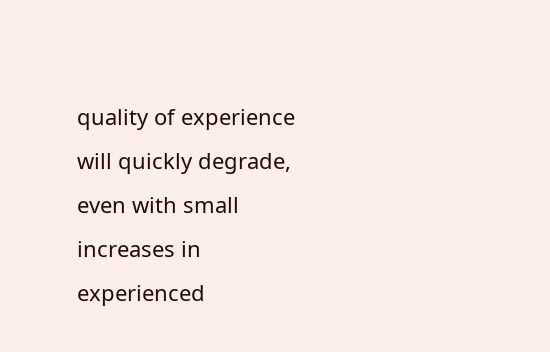quality of experience will quickly degrade, even with small increases in experienced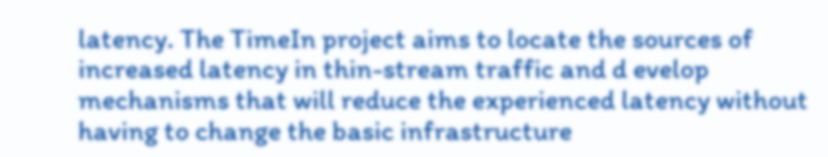latency. The TimeIn project aims to locate the sources of increased latency in thin-stream traffic and d evelop mechanisms that will reduce the experienced latency without having to change the basic infrastructure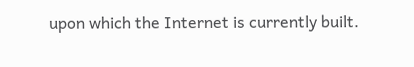upon which the Internet is currently built.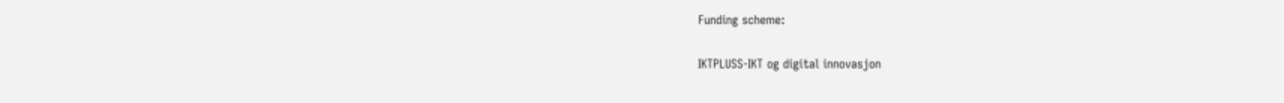Funding scheme:

IKTPLUSS-IKT og digital innovasjon